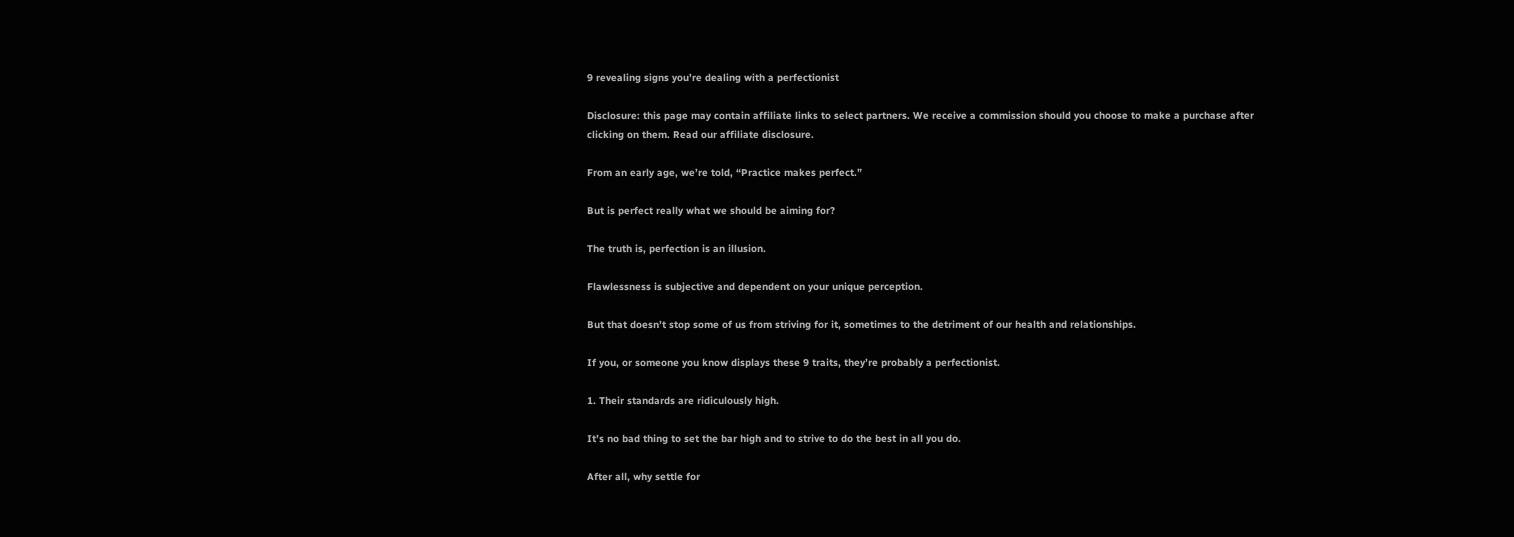9 revealing signs you’re dealing with a perfectionist

Disclosure: this page may contain affiliate links to select partners. We receive a commission should you choose to make a purchase after clicking on them. Read our affiliate disclosure.

From an early age, we’re told, “Practice makes perfect.”

But is perfect really what we should be aiming for?

The truth is, perfection is an illusion.

Flawlessness is subjective and dependent on your unique perception.

But that doesn’t stop some of us from striving for it, sometimes to the detriment of our health and relationships.

If you, or someone you know displays these 9 traits, they’re probably a perfectionist.

1. Their standards are ridiculously high.

It’s no bad thing to set the bar high and to strive to do the best in all you do.

After all, why settle for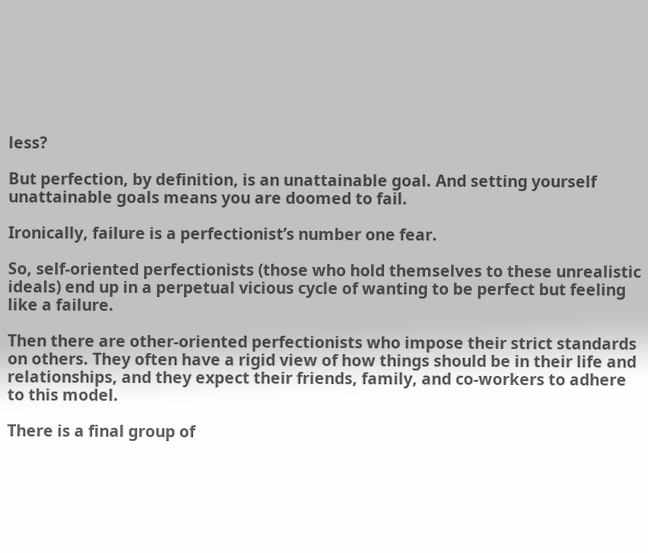less?

But perfection, by definition, is an unattainable goal. And setting yourself unattainable goals means you are doomed to fail.

Ironically, failure is a perfectionist’s number one fear.

So, self-oriented perfectionists (those who hold themselves to these unrealistic ideals) end up in a perpetual vicious cycle of wanting to be perfect but feeling like a failure.

Then there are other-oriented perfectionists who impose their strict standards on others. They often have a rigid view of how things should be in their life and relationships, and they expect their friends, family, and co-workers to adhere to this model.

There is a final group of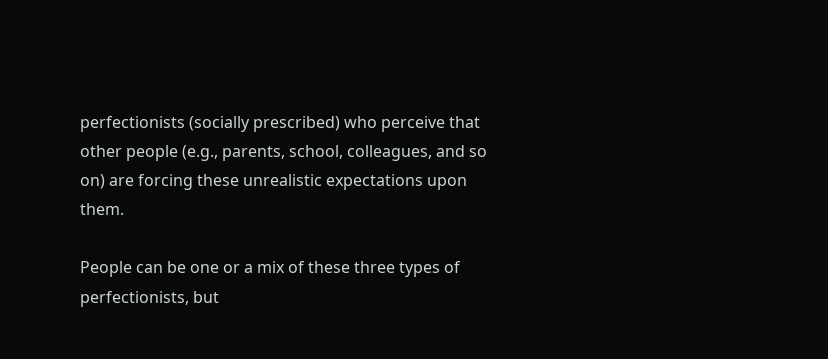perfectionists (socially prescribed) who perceive that other people (e.g., parents, school, colleagues, and so on) are forcing these unrealistic expectations upon them.

People can be one or a mix of these three types of perfectionists, but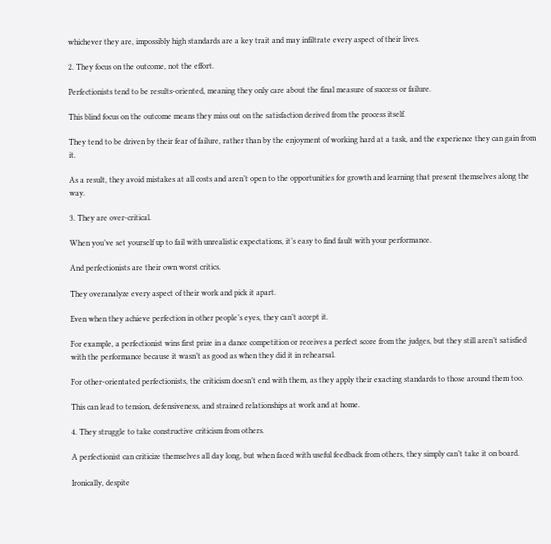whichever they are, impossibly high standards are a key trait and may infiltrate every aspect of their lives.

2. They focus on the outcome, not the effort.

Perfectionists tend to be results-oriented, meaning they only care about the final measure of success or failure.

This blind focus on the outcome means they miss out on the satisfaction derived from the process itself.

They tend to be driven by their fear of failure, rather than by the enjoyment of working hard at a task, and the experience they can gain from it.

As a result, they avoid mistakes at all costs and aren’t open to the opportunities for growth and learning that present themselves along the way.

3. They are over-critical.

When you’ve set yourself up to fail with unrealistic expectations, it’s easy to find fault with your performance.

And perfectionists are their own worst critics.

They overanalyze every aspect of their work and pick it apart.

Even when they achieve perfection in other people’s eyes, they can’t accept it.

For example, a perfectionist wins first prize in a dance competition or receives a perfect score from the judges, but they still aren’t satisfied with the performance because it wasn’t as good as when they did it in rehearsal.

For other-orientated perfectionists, the criticism doesn’t end with them, as they apply their exacting standards to those around them too.

This can lead to tension, defensiveness, and strained relationships at work and at home.

4. They struggle to take constructive criticism from others.

A perfectionist can criticize themselves all day long, but when faced with useful feedback from others, they simply can’t take it on board.

Ironically, despite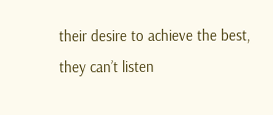their desire to achieve the best, they can’t listen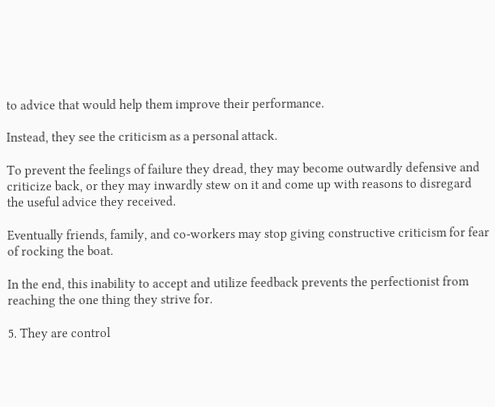to advice that would help them improve their performance.

Instead, they see the criticism as a personal attack.

To prevent the feelings of failure they dread, they may become outwardly defensive and criticize back, or they may inwardly stew on it and come up with reasons to disregard the useful advice they received.

Eventually friends, family, and co-workers may stop giving constructive criticism for fear of rocking the boat.

In the end, this inability to accept and utilize feedback prevents the perfectionist from reaching the one thing they strive for.

5. They are control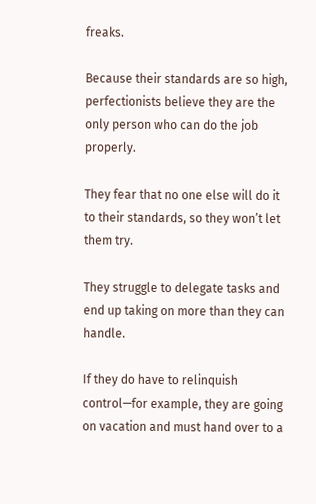freaks.

Because their standards are so high, perfectionists believe they are the only person who can do the job properly.

They fear that no one else will do it to their standards, so they won’t let them try.

They struggle to delegate tasks and end up taking on more than they can handle.

If they do have to relinquish control—for example, they are going on vacation and must hand over to a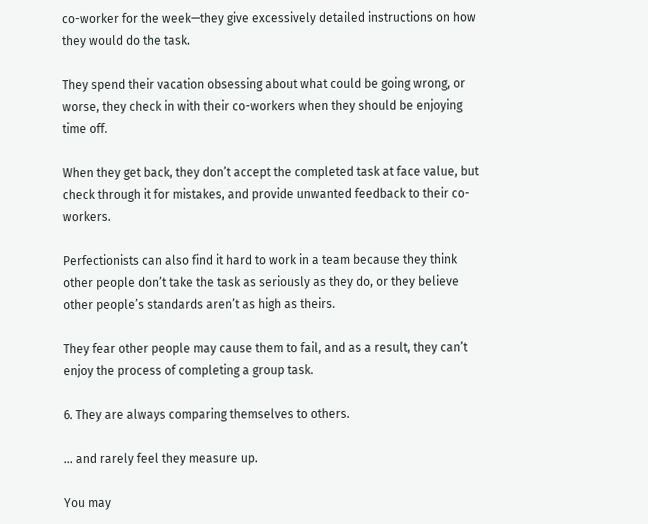co-worker for the week—they give excessively detailed instructions on how they would do the task.

They spend their vacation obsessing about what could be going wrong, or worse, they check in with their co-workers when they should be enjoying time off.

When they get back, they don’t accept the completed task at face value, but check through it for mistakes, and provide unwanted feedback to their co-workers.

Perfectionists can also find it hard to work in a team because they think other people don’t take the task as seriously as they do, or they believe other people’s standards aren’t as high as theirs.

They fear other people may cause them to fail, and as a result, they can’t enjoy the process of completing a group task.

6. They are always comparing themselves to others.

… and rarely feel they measure up.

You may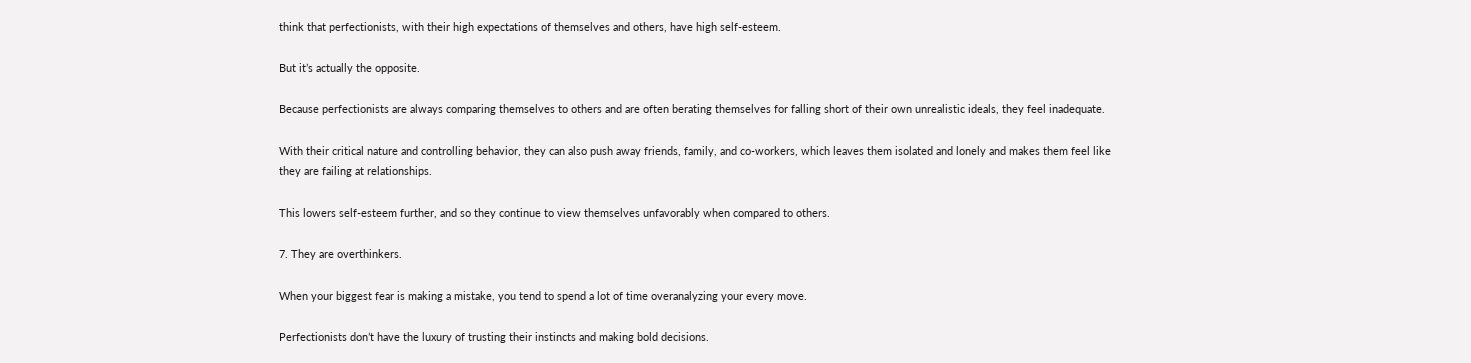think that perfectionists, with their high expectations of themselves and others, have high self-esteem.

But it’s actually the opposite.

Because perfectionists are always comparing themselves to others and are often berating themselves for falling short of their own unrealistic ideals, they feel inadequate.

With their critical nature and controlling behavior, they can also push away friends, family, and co-workers, which leaves them isolated and lonely and makes them feel like they are failing at relationships.

This lowers self-esteem further, and so they continue to view themselves unfavorably when compared to others.

7. They are overthinkers.

When your biggest fear is making a mistake, you tend to spend a lot of time overanalyzing your every move.

Perfectionists don’t have the luxury of trusting their instincts and making bold decisions.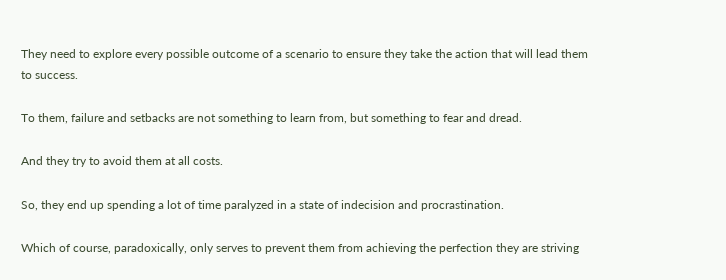They need to explore every possible outcome of a scenario to ensure they take the action that will lead them to success.

To them, failure and setbacks are not something to learn from, but something to fear and dread.

And they try to avoid them at all costs.

So, they end up spending a lot of time paralyzed in a state of indecision and procrastination.

Which of course, paradoxically, only serves to prevent them from achieving the perfection they are striving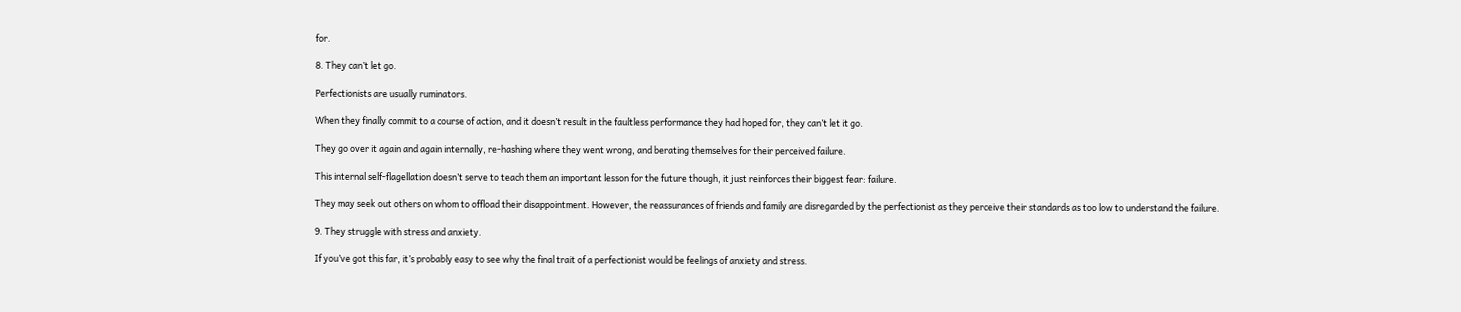for.

8. They can’t let go.

Perfectionists are usually ruminators.

When they finally commit to a course of action, and it doesn’t result in the faultless performance they had hoped for, they can’t let it go.

They go over it again and again internally, re-hashing where they went wrong, and berating themselves for their perceived failure.

This internal self-flagellation doesn’t serve to teach them an important lesson for the future though, it just reinforces their biggest fear: failure.

They may seek out others on whom to offload their disappointment. However, the reassurances of friends and family are disregarded by the perfectionist as they perceive their standards as too low to understand the failure.

9. They struggle with stress and anxiety.

If you’ve got this far, it’s probably easy to see why the final trait of a perfectionist would be feelings of anxiety and stress.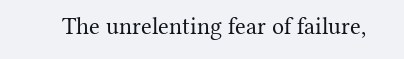The unrelenting fear of failure,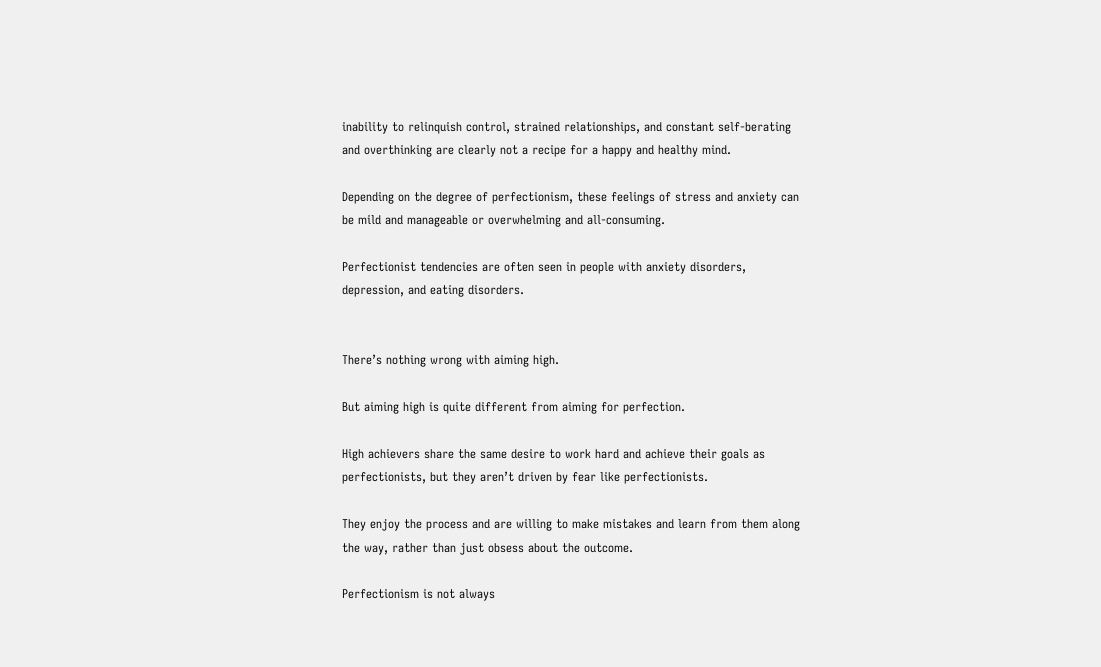inability to relinquish control, strained relationships, and constant self-berating and overthinking are clearly not a recipe for a happy and healthy mind.

Depending on the degree of perfectionism, these feelings of stress and anxiety can be mild and manageable or overwhelming and all-consuming.

Perfectionist tendencies are often seen in people with anxiety disorders, depression, and eating disorders.


There’s nothing wrong with aiming high.

But aiming high is quite different from aiming for perfection.

High achievers share the same desire to work hard and achieve their goals as perfectionists, but they aren’t driven by fear like perfectionists.

They enjoy the process and are willing to make mistakes and learn from them along the way, rather than just obsess about the outcome.

Perfectionism is not always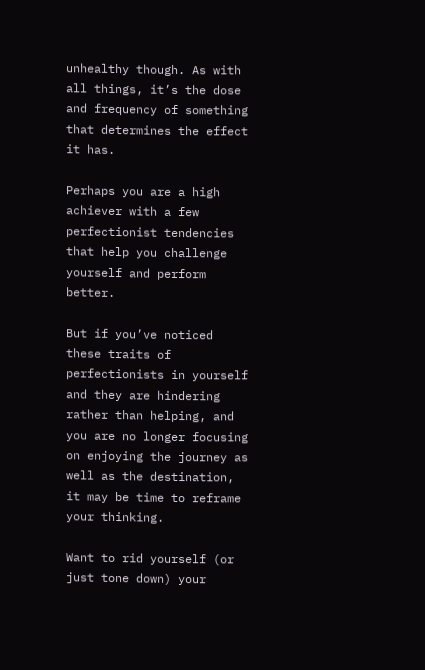unhealthy though. As with all things, it’s the dose and frequency of something that determines the effect it has.

Perhaps you are a high achiever with a few perfectionist tendencies that help you challenge yourself and perform better.

But if you’ve noticed these traits of perfectionists in yourself and they are hindering rather than helping, and you are no longer focusing on enjoying the journey as well as the destination, it may be time to reframe your thinking.

Want to rid yourself (or just tone down) your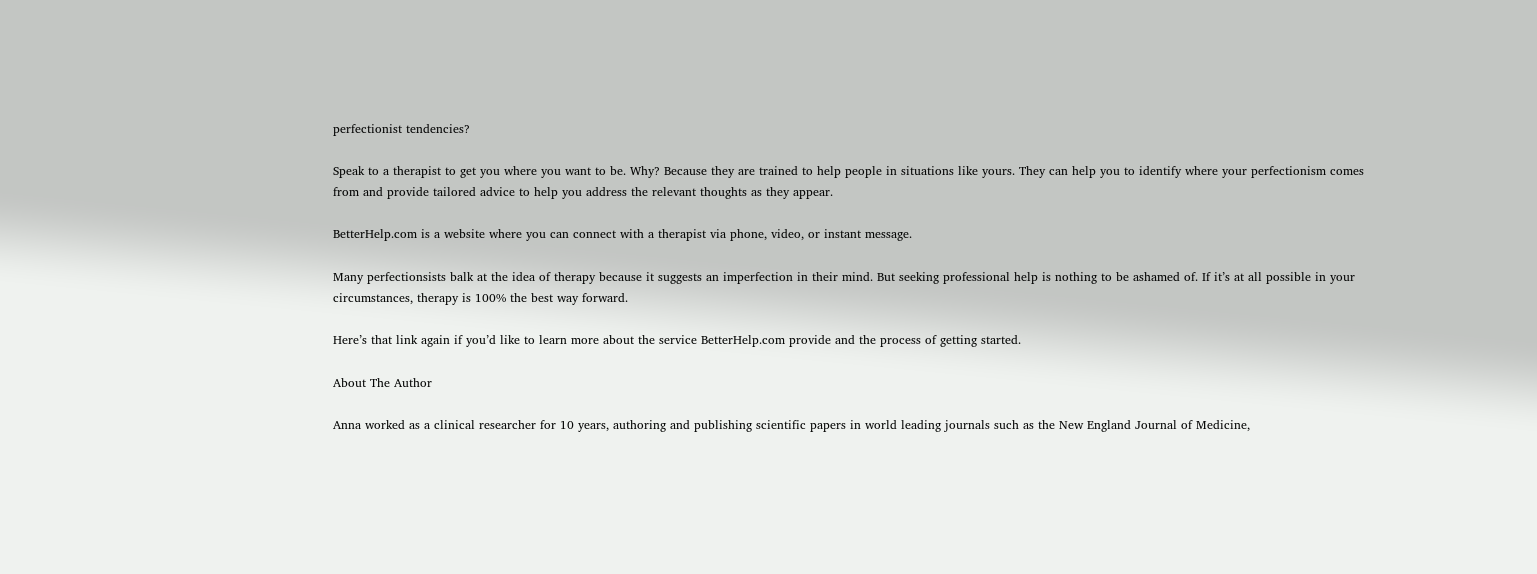perfectionist tendencies?

Speak to a therapist to get you where you want to be. Why? Because they are trained to help people in situations like yours. They can help you to identify where your perfectionism comes from and provide tailored advice to help you address the relevant thoughts as they appear.

BetterHelp.com is a website where you can connect with a therapist via phone, video, or instant message.

Many perfectionsists balk at the idea of therapy because it suggests an imperfection in their mind. But seeking professional help is nothing to be ashamed of. If it’s at all possible in your circumstances, therapy is 100% the best way forward.

Here’s that link again if you’d like to learn more about the service BetterHelp.com provide and the process of getting started.

About The Author

Anna worked as a clinical researcher for 10 years, authoring and publishing scientific papers in world leading journals such as the New England Journal of Medicine,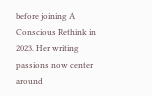before joining A Conscious Rethink in 2023. Her writing passions now center around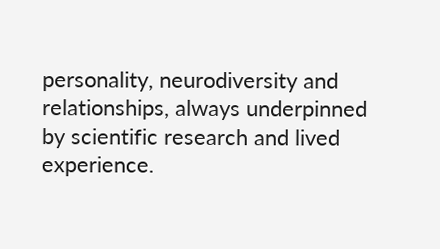personality, neurodiversity and relationships, always underpinned by scientific research and lived experience.